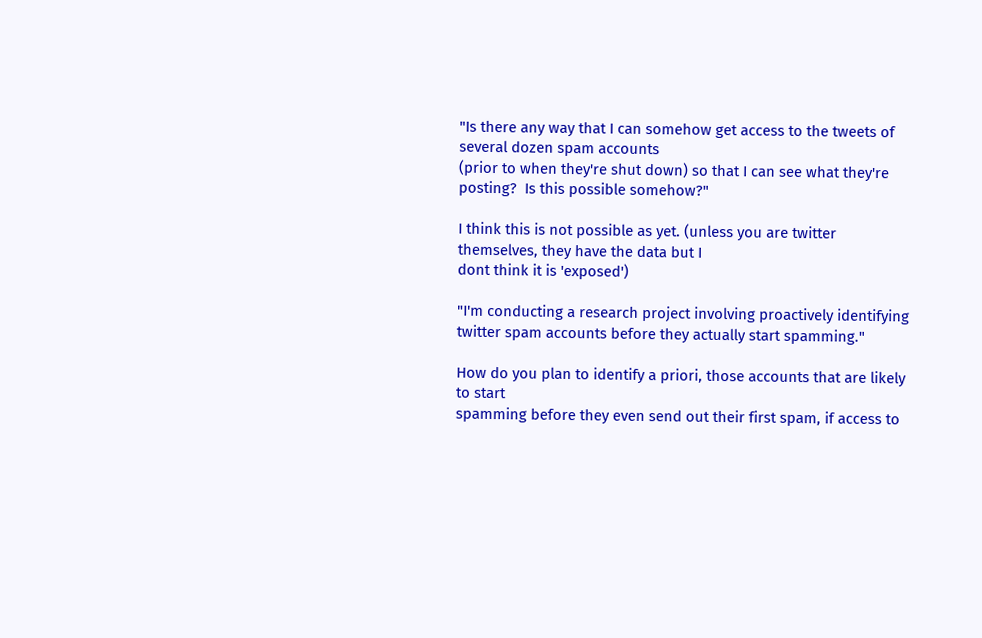"Is there any way that I can somehow get access to the tweets of
several dozen spam accounts
(prior to when they're shut down) so that I can see what they're
posting?  Is this possible somehow?"

I think this is not possible as yet. (unless you are twitter
themselves, they have the data but I
dont think it is 'exposed')

"I'm conducting a research project involving proactively identifying
twitter spam accounts before they actually start spamming."

How do you plan to identify a priori, those accounts that are likely
to start
spamming before they even send out their first spam, if access to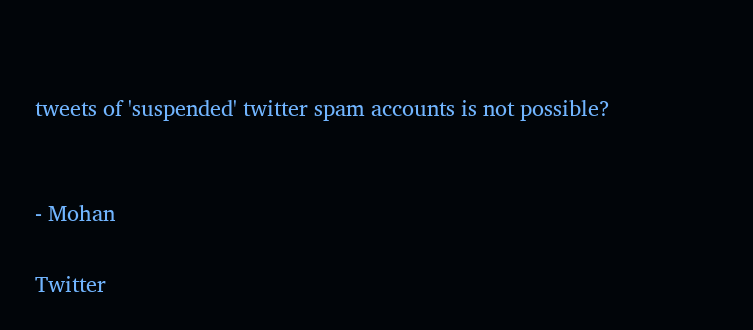tweets of 'suspended' twitter spam accounts is not possible?


- Mohan

Twitter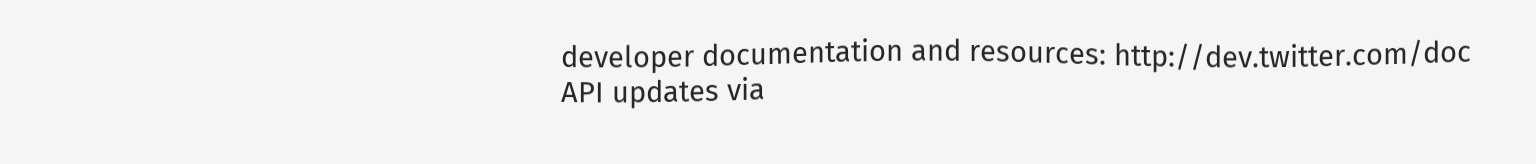developer documentation and resources: http://dev.twitter.com/doc
API updates via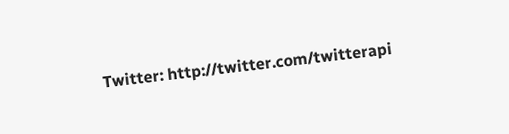Twitter: http://twitter.com/twitterapi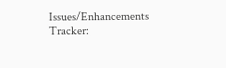Issues/Enhancements Tracker: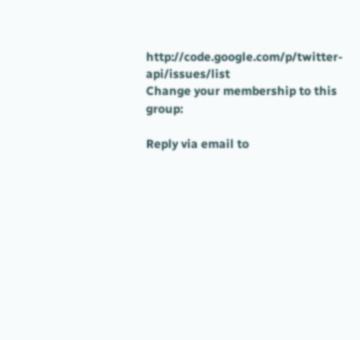http://code.google.com/p/twitter-api/issues/list
Change your membership to this group:

Reply via email to